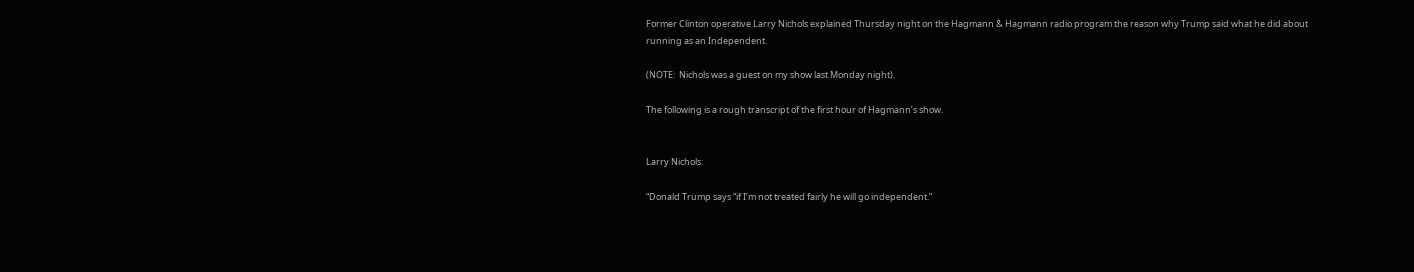Former Clinton operative Larry Nichols explained Thursday night on the Hagmann & Hagmann radio program the reason why Trump said what he did about running as an Independent.

(NOTE:  Nichols was a guest on my show last Monday night).

The following is a rough transcript of the first hour of Hagmann’s show.


Larry Nichols:

“Donald Trump says “if I’m not treated fairly he will go independent.”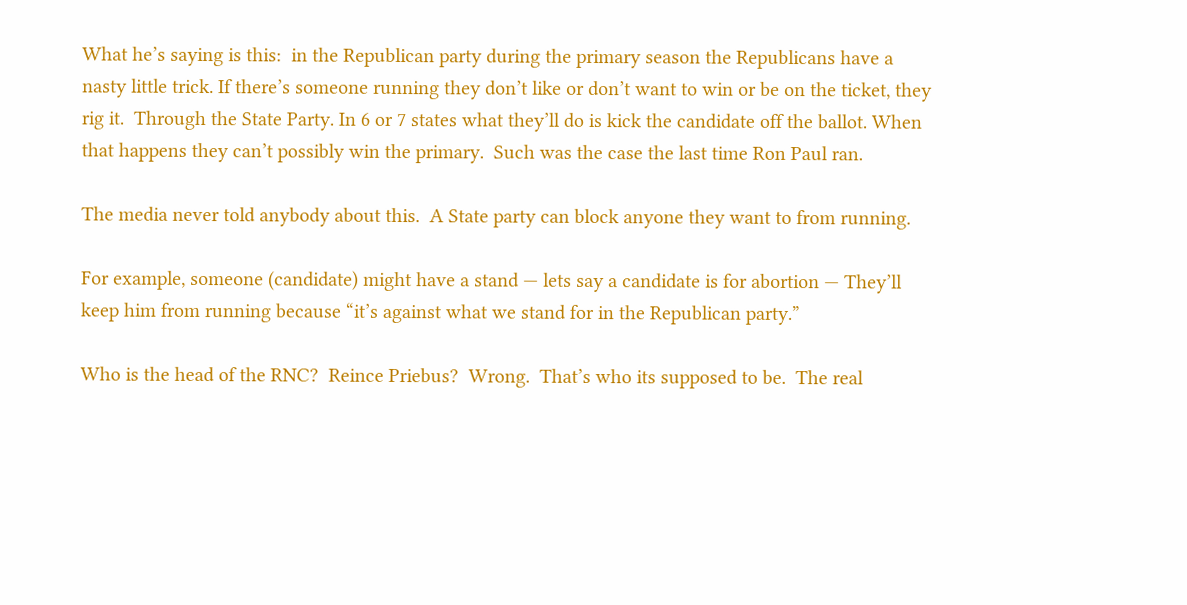What he’s saying is this:  in the Republican party during the primary season the Republicans have a nasty little trick. If there’s someone running they don’t like or don’t want to win or be on the ticket, they rig it.  Through the State Party. In 6 or 7 states what they’ll do is kick the candidate off the ballot. When that happens they can’t possibly win the primary.  Such was the case the last time Ron Paul ran.

The media never told anybody about this.  A State party can block anyone they want to from running.

For example, someone (candidate) might have a stand — lets say a candidate is for abortion — They’ll keep him from running because “it’s against what we stand for in the Republican party.”

Who is the head of the RNC?  Reince Priebus?  Wrong.  That’s who its supposed to be.  The real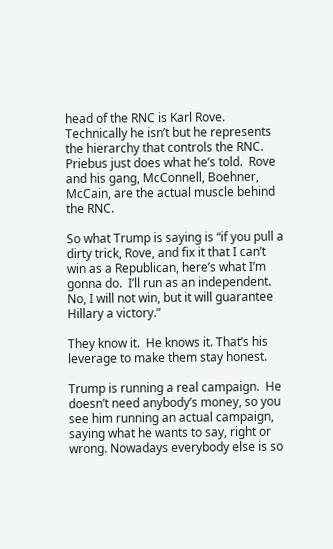head of the RNC is Karl Rove.  Technically he isn’t but he represents the hierarchy that controls the RNC.  Priebus just does what he’s told.  Rove and his gang, McConnell, Boehner, McCain, are the actual muscle behind the RNC.

So what Trump is saying is “if you pull a dirty trick, Rove, and fix it that I can’t win as a Republican, here’s what I’m gonna do.  I’ll run as an independent.  No, I will not win, but it will guarantee Hillary a victory.”

They know it.  He knows it. That’s his leverage to make them stay honest.

Trump is running a real campaign.  He doesn’t need anybody’s money, so you see him running an actual campaign, saying what he wants to say, right or wrong. Nowadays everybody else is so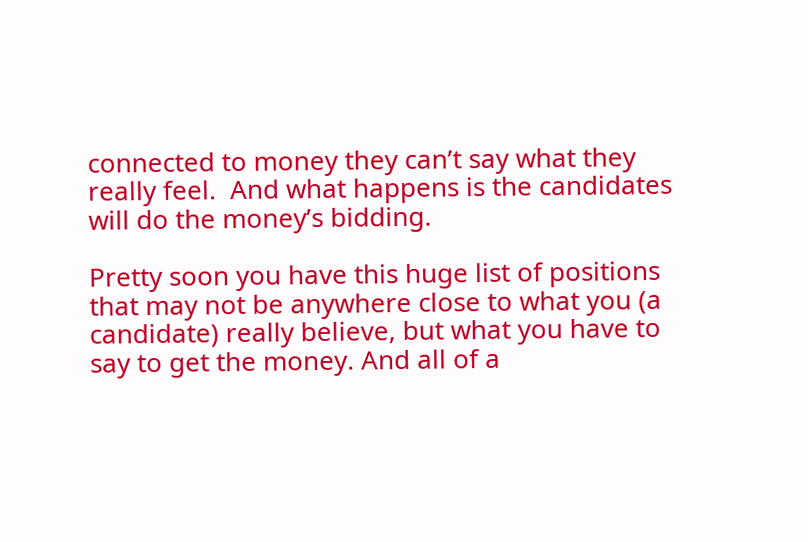connected to money they can’t say what they really feel.  And what happens is the candidates will do the money’s bidding.

Pretty soon you have this huge list of positions that may not be anywhere close to what you (a candidate) really believe, but what you have to say to get the money. And all of a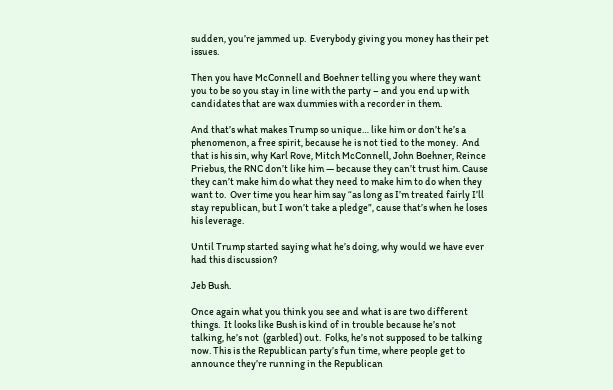sudden, you’re jammed up.  Everybody giving you money has their pet issues.

Then you have McConnell and Boehner telling you where they want you to be so you stay in line with the party – and you end up with candidates that are wax dummies with a recorder in them.

And that’s what makes Trump so unique… like him or don’t he’s a phenomenon, a free spirit, because he is not tied to the money.  And that is his sin, why Karl Rove, Mitch McConnell, John Boehner, Reince Priebus, the RNC don’t like him — because they can’t trust him. Cause they can’t make him do what they need to make him to do when they want to.  Over time you hear him say “as long as I’m treated fairly I’ll stay republican, but I won’t take a pledge”, cause that’s when he loses his leverage.

Until Trump started saying what he’s doing, why would we have ever had this discussion?

Jeb Bush.

Once again what you think you see and what is are two different things.  It looks like Bush is kind of in trouble because he’s not talking, he’s not  (garbled) out.  Folks, he’s not supposed to be talking now. This is the Republican party’s fun time, where people get to announce they’re running in the Republican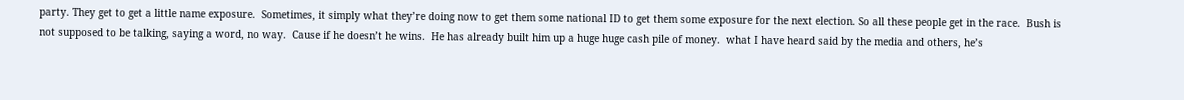party. They get to get a little name exposure.  Sometimes, it simply what they’re doing now to get them some national ID to get them some exposure for the next election. So all these people get in the race.  Bush is not supposed to be talking, saying a word, no way.  Cause if he doesn’t he wins.  He has already built him up a huge huge cash pile of money.  what I have heard said by the media and others, he’s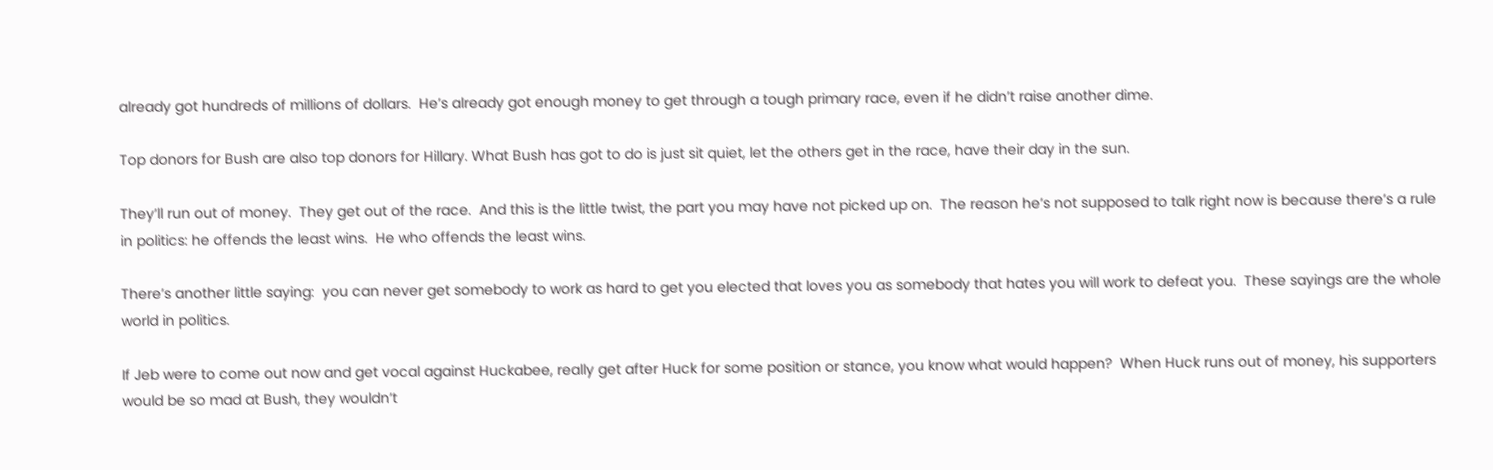already got hundreds of millions of dollars.  He’s already got enough money to get through a tough primary race, even if he didn’t raise another dime.

Top donors for Bush are also top donors for Hillary. What Bush has got to do is just sit quiet, let the others get in the race, have their day in the sun.

They’ll run out of money.  They get out of the race.  And this is the little twist, the part you may have not picked up on.  The reason he’s not supposed to talk right now is because there’s a rule in politics: he offends the least wins.  He who offends the least wins.

There’s another little saying:  you can never get somebody to work as hard to get you elected that loves you as somebody that hates you will work to defeat you.  These sayings are the whole world in politics.

If Jeb were to come out now and get vocal against Huckabee, really get after Huck for some position or stance, you know what would happen?  When Huck runs out of money, his supporters would be so mad at Bush, they wouldn’t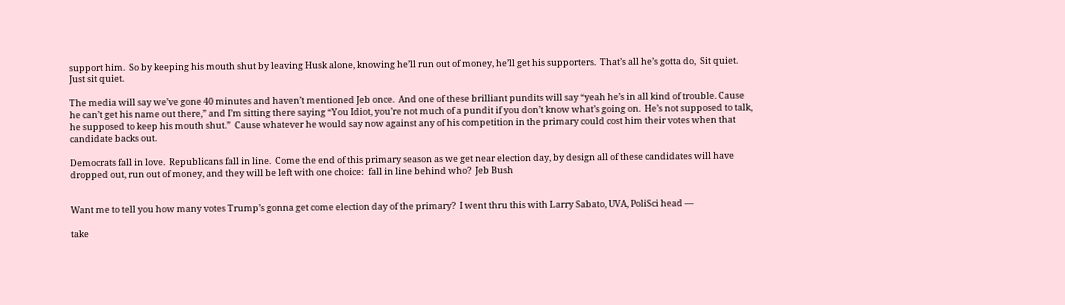support him.  So by keeping his mouth shut by leaving Husk alone, knowing he’ll run out of money, he’ll get his supporters.  That’s all he’s gotta do,  Sit quiet.  Just sit quiet.

The media will say we’ve gone 40 minutes and haven’t mentioned Jeb once.  And one of these brilliant pundits will say “yeah he’s in all kind of trouble. Cause he can’t get his name out there,” and I’m sitting there saying “You Idiot, you’re not much of a pundit if you don’t know what’s going on.  He’s not supposed to talk, he supposed to keep his mouth shut.”  Cause whatever he would say now against any of his competition in the primary could cost him their votes when that candidate backs out.

Democrats fall in love.  Republicans fall in line.  Come the end of this primary season as we get near election day, by design all of these candidates will have dropped out, run out of money, and they will be left with one choice:  fall in line behind who?  Jeb Bush


Want me to tell you how many votes Trump’s gonna get come election day of the primary?  I went thru this with Larry Sabato, UVA, PoliSci head —

take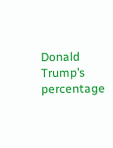Donald Trump’s percentage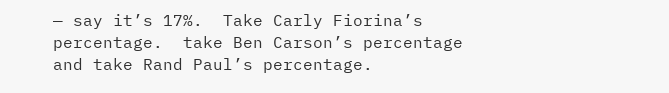— say it’s 17%.  Take Carly Fiorina’s percentage.  take Ben Carson’s percentage and take Rand Paul’s percentage.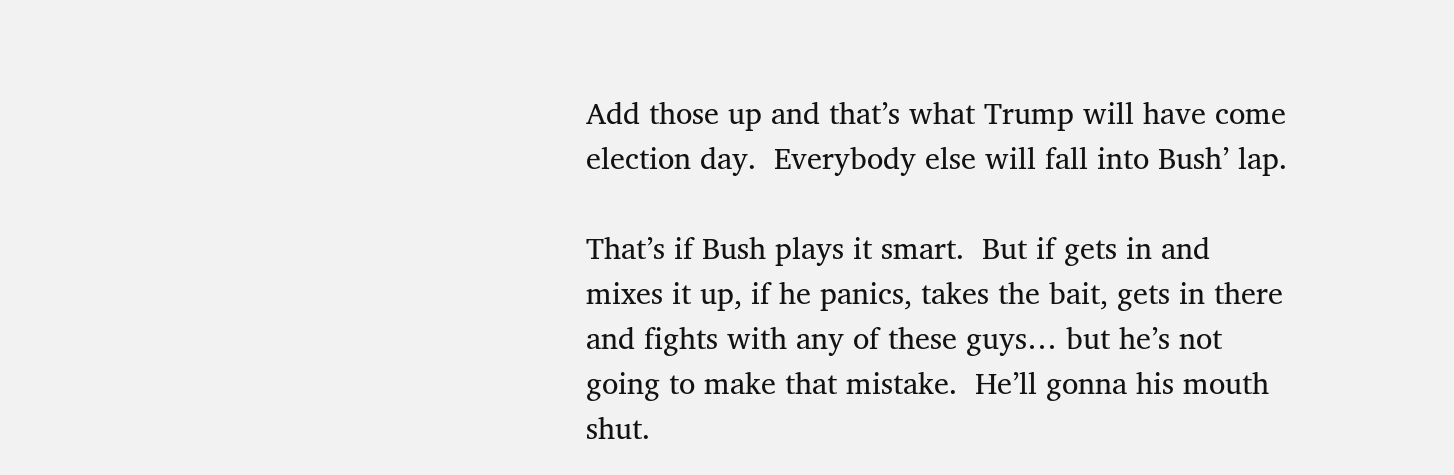Add those up and that’s what Trump will have come election day.  Everybody else will fall into Bush’ lap.

That’s if Bush plays it smart.  But if gets in and mixes it up, if he panics, takes the bait, gets in there and fights with any of these guys… but he’s not going to make that mistake.  He’ll gonna his mouth shut.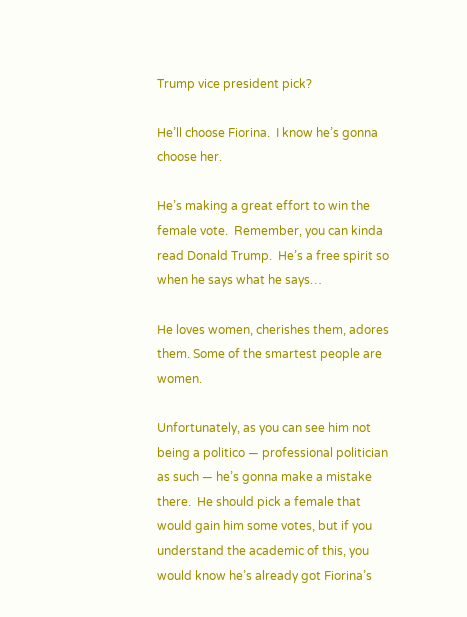Trump vice president pick?

He’ll choose Fiorina.  I know he’s gonna choose her.

He’s making a great effort to win the female vote.  Remember, you can kinda read Donald Trump.  He’s a free spirit so when he says what he says…

He loves women, cherishes them, adores them. Some of the smartest people are women.

Unfortunately, as you can see him not being a politico — professional politician as such — he’s gonna make a mistake there.  He should pick a female that would gain him some votes, but if you understand the academic of this, you would know he’s already got Fiorina’s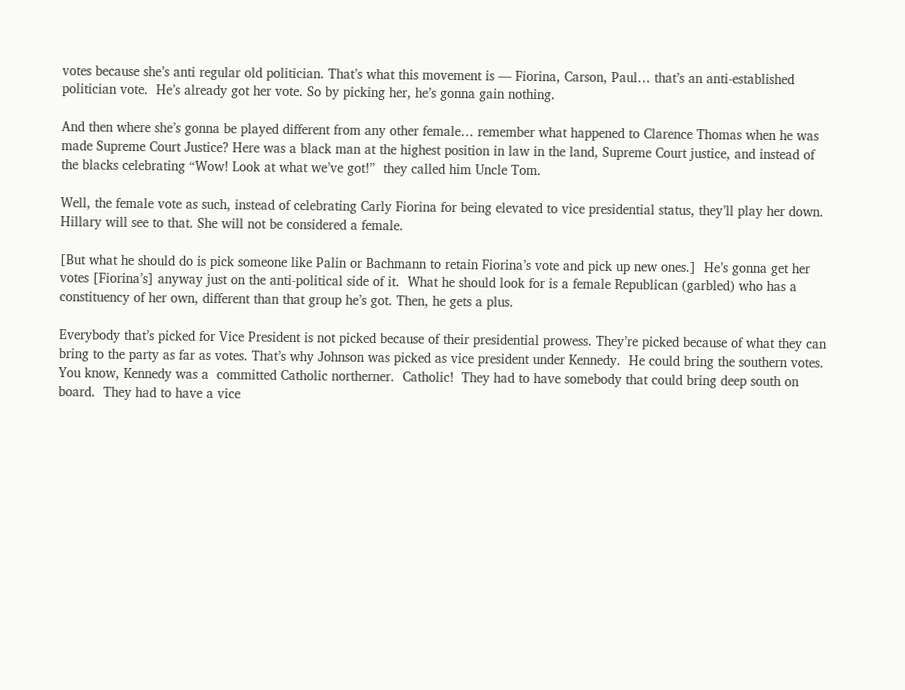votes because she’s anti regular old politician. That’s what this movement is — Fiorina, Carson, Paul… that’s an anti-established politician vote.  He’s already got her vote. So by picking her, he’s gonna gain nothing.

And then where she’s gonna be played different from any other female… remember what happened to Clarence Thomas when he was made Supreme Court Justice? Here was a black man at the highest position in law in the land, Supreme Court justice, and instead of the blacks celebrating “Wow! Look at what we’ve got!”  they called him Uncle Tom.

Well, the female vote as such, instead of celebrating Carly Fiorina for being elevated to vice presidential status, they’ll play her down.  Hillary will see to that. She will not be considered a female.

[But what he should do is pick someone like Palin or Bachmann to retain Fiorina’s vote and pick up new ones.]  He’s gonna get her votes [Fiorina’s] anyway just on the anti-political side of it.  What he should look for is a female Republican (garbled) who has a constituency of her own, different than that group he’s got. Then, he gets a plus.

Everybody that’s picked for Vice President is not picked because of their presidential prowess. They’re picked because of what they can bring to the party as far as votes. That’s why Johnson was picked as vice president under Kennedy.  He could bring the southern votes.  You know, Kennedy was a  committed Catholic northerner.  Catholic!  They had to have somebody that could bring deep south on board.  They had to have a vice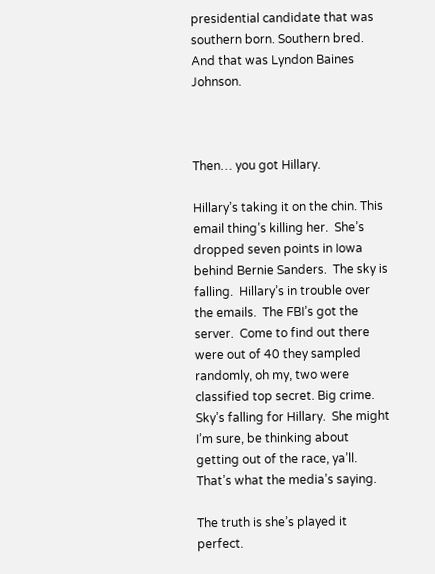presidential candidate that was southern born. Southern bred. And that was Lyndon Baines Johnson.



Then… you got Hillary.

Hillary’s taking it on the chin. This email thing’s killing her.  She’s dropped seven points in Iowa behind Bernie Sanders.  The sky is falling.  Hillary’s in trouble over the emails.  The FBI’s got the server.  Come to find out there were out of 40 they sampled randomly, oh my, two were classified top secret. Big crime. Sky’s falling for Hillary.  She might I’m sure, be thinking about getting out of the race, ya’ll.  That’s what the media’s saying.

The truth is she’s played it perfect.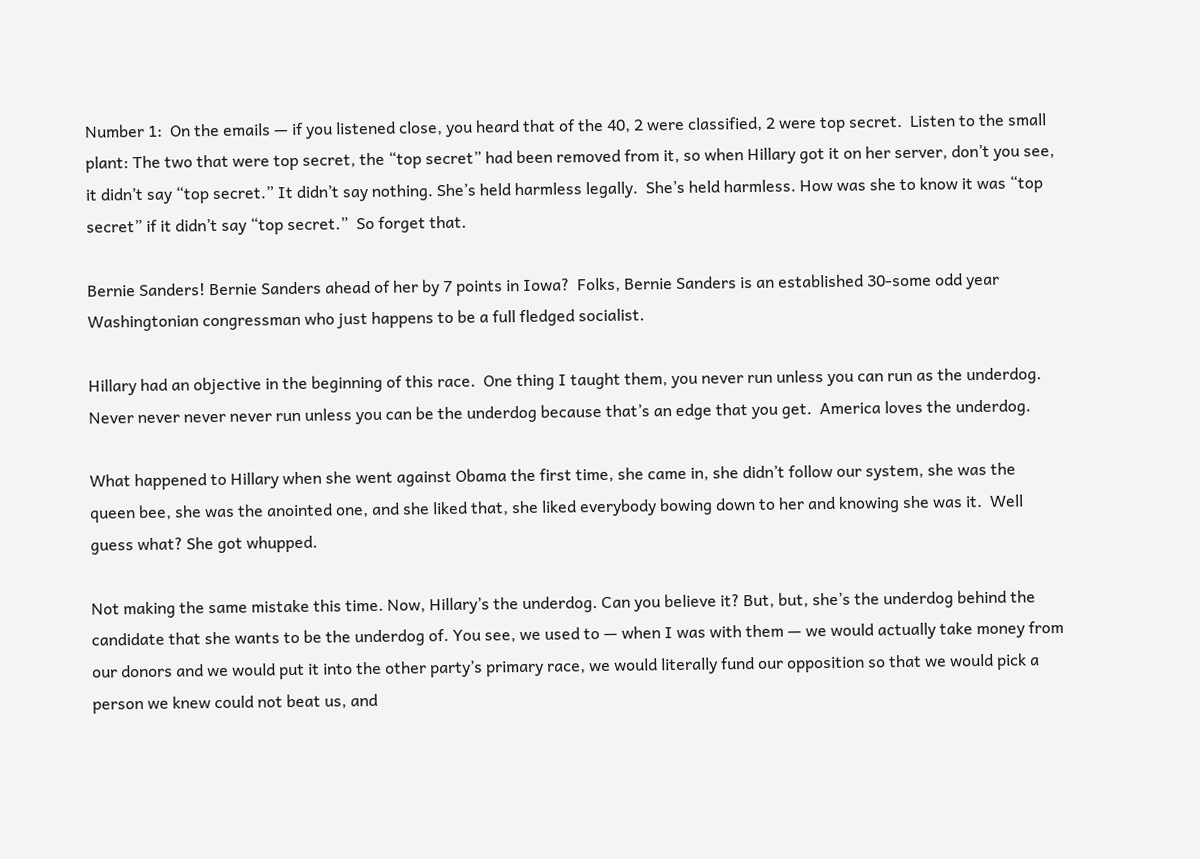Number 1:  On the emails — if you listened close, you heard that of the 40, 2 were classified, 2 were top secret.  Listen to the small plant: The two that were top secret, the “top secret” had been removed from it, so when Hillary got it on her server, don’t you see, it didn’t say “top secret.” It didn’t say nothing. She’s held harmless legally.  She’s held harmless. How was she to know it was “top secret” if it didn’t say “top secret.”  So forget that.

Bernie Sanders! Bernie Sanders ahead of her by 7 points in Iowa?  Folks, Bernie Sanders is an established 30-some odd year Washingtonian congressman who just happens to be a full fledged socialist.

Hillary had an objective in the beginning of this race.  One thing I taught them, you never run unless you can run as the underdog.  Never never never never run unless you can be the underdog because that’s an edge that you get.  America loves the underdog.

What happened to Hillary when she went against Obama the first time, she came in, she didn’t follow our system, she was the queen bee, she was the anointed one, and she liked that, she liked everybody bowing down to her and knowing she was it.  Well guess what? She got whupped.

Not making the same mistake this time. Now, Hillary’s the underdog. Can you believe it? But, but, she’s the underdog behind the candidate that she wants to be the underdog of. You see, we used to — when I was with them — we would actually take money from our donors and we would put it into the other party’s primary race, we would literally fund our opposition so that we would pick a person we knew could not beat us, and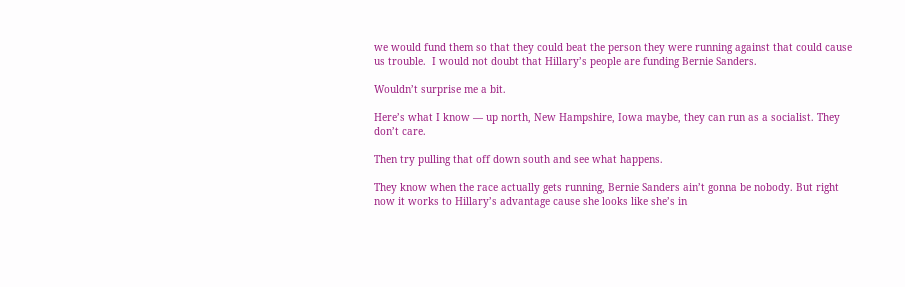we would fund them so that they could beat the person they were running against that could cause us trouble.  I would not doubt that Hillary’s people are funding Bernie Sanders.

Wouldn’t surprise me a bit.

Here’s what I know — up north, New Hampshire, Iowa maybe, they can run as a socialist. They don’t care.

Then try pulling that off down south and see what happens.

They know when the race actually gets running, Bernie Sanders ain’t gonna be nobody. But right now it works to Hillary’s advantage cause she looks like she’s in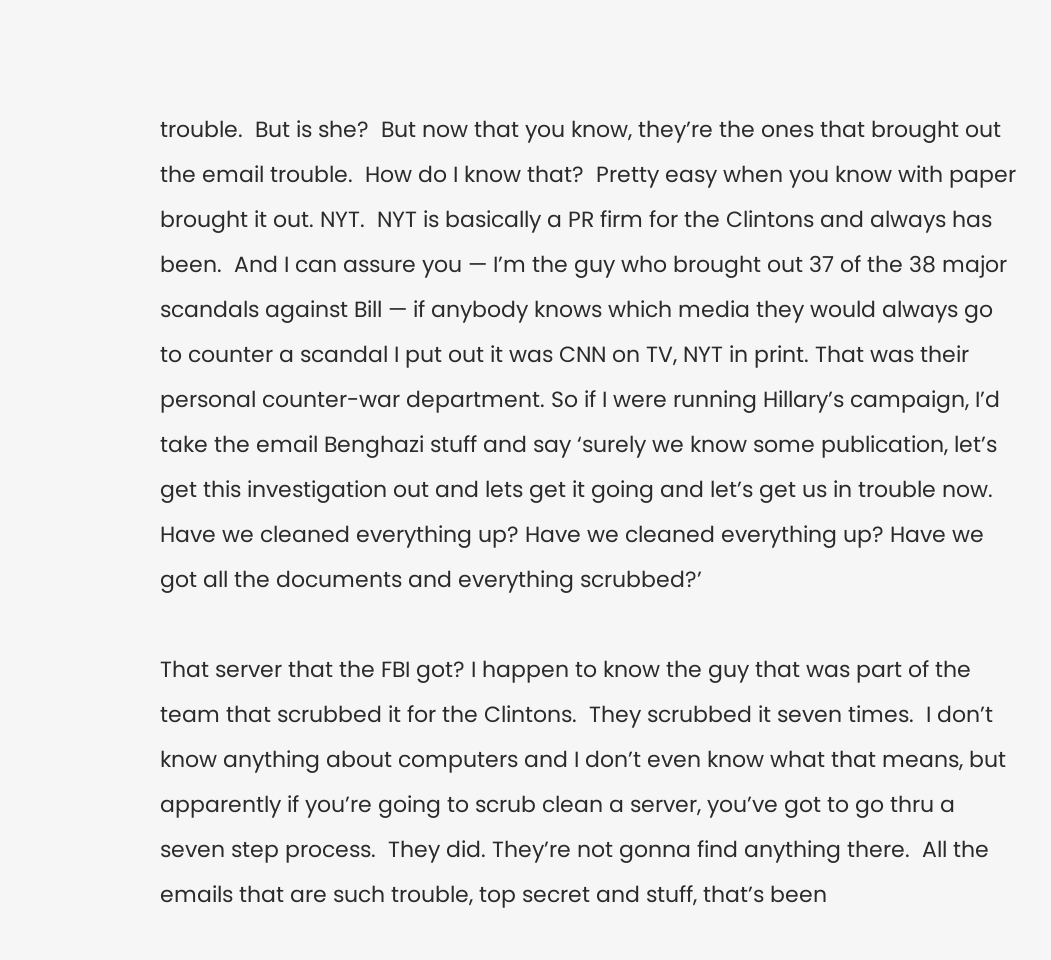trouble.  But is she?  But now that you know, they’re the ones that brought out the email trouble.  How do I know that?  Pretty easy when you know with paper brought it out. NYT.  NYT is basically a PR firm for the Clintons and always has been.  And I can assure you — I’m the guy who brought out 37 of the 38 major scandals against Bill — if anybody knows which media they would always go to counter a scandal I put out it was CNN on TV, NYT in print. That was their personal counter-war department. So if I were running Hillary’s campaign, I’d take the email Benghazi stuff and say ‘surely we know some publication, let’s get this investigation out and lets get it going and let’s get us in trouble now. Have we cleaned everything up? Have we cleaned everything up? Have we got all the documents and everything scrubbed?’

That server that the FBI got? I happen to know the guy that was part of the team that scrubbed it for the Clintons.  They scrubbed it seven times.  I don’t know anything about computers and I don’t even know what that means, but apparently if you’re going to scrub clean a server, you’ve got to go thru a seven step process.  They did. They’re not gonna find anything there.  All the emails that are such trouble, top secret and stuff, that’s been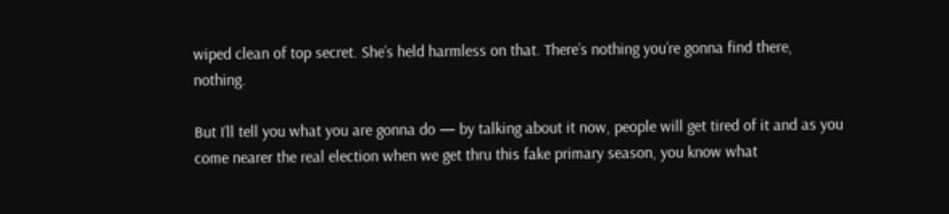wiped clean of top secret. She’s held harmless on that. There’s nothing you’re gonna find there, nothing.

But I’ll tell you what you are gonna do — by talking about it now, people will get tired of it and as you come nearer the real election when we get thru this fake primary season, you know what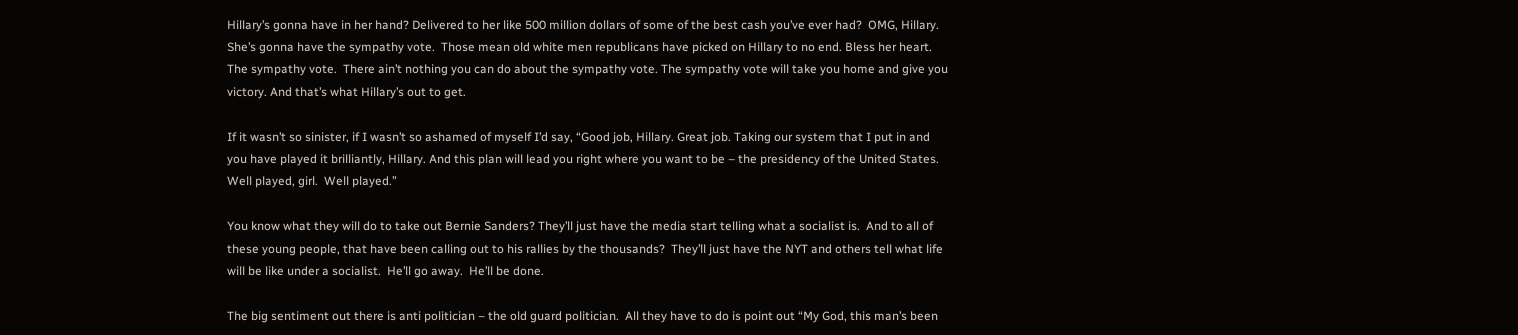Hillary’s gonna have in her hand? Delivered to her like 500 million dollars of some of the best cash you’ve ever had?  OMG, Hillary.  She’s gonna have the sympathy vote.  Those mean old white men republicans have picked on Hillary to no end. Bless her heart. The sympathy vote.  There ain’t nothing you can do about the sympathy vote. The sympathy vote will take you home and give you victory. And that’s what Hillary’s out to get.

If it wasn’t so sinister, if I wasn’t so ashamed of myself I’d say, “Good job, Hillary. Great job. Taking our system that I put in and you have played it brilliantly, Hillary. And this plan will lead you right where you want to be – the presidency of the United States. Well played, girl.  Well played.”

You know what they will do to take out Bernie Sanders? They’ll just have the media start telling what a socialist is.  And to all of these young people, that have been calling out to his rallies by the thousands?  They’ll just have the NYT and others tell what life will be like under a socialist.  He’ll go away.  He’ll be done.

The big sentiment out there is anti politician – the old guard politician.  All they have to do is point out “My God, this man’s been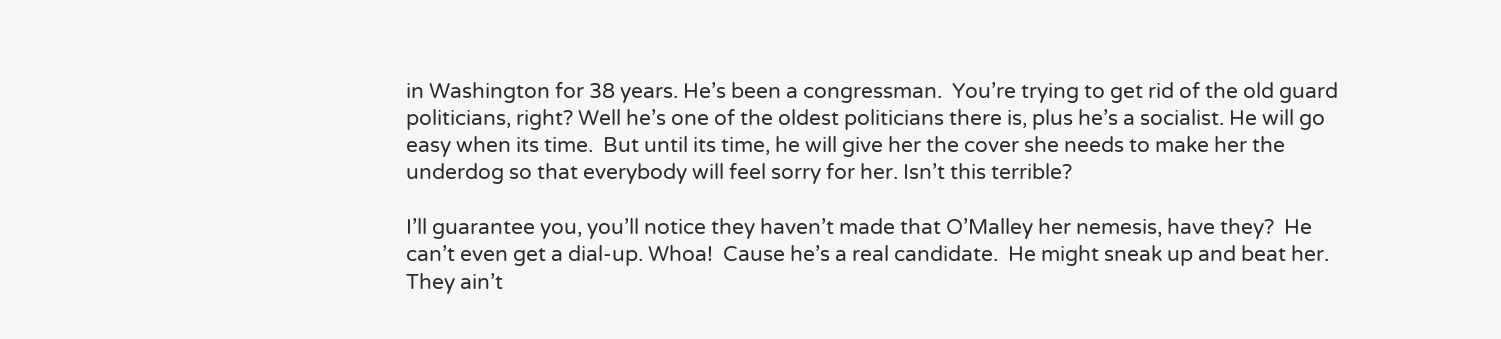in Washington for 38 years. He’s been a congressman.  You’re trying to get rid of the old guard politicians, right? Well he’s one of the oldest politicians there is, plus he’s a socialist. He will go easy when its time.  But until its time, he will give her the cover she needs to make her the underdog so that everybody will feel sorry for her. Isn’t this terrible?

I’ll guarantee you, you’ll notice they haven’t made that O’Malley her nemesis, have they?  He can’t even get a dial-up. Whoa!  Cause he’s a real candidate.  He might sneak up and beat her. They ain’t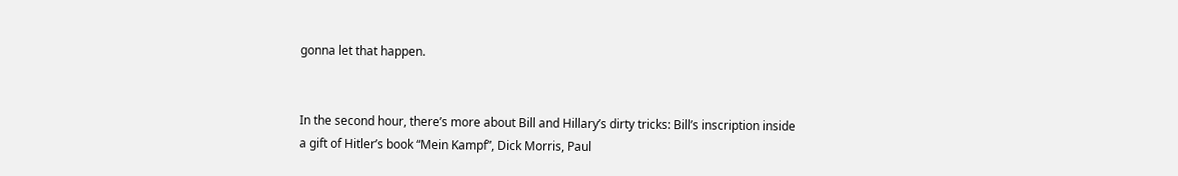gonna let that happen.


In the second hour, there’s more about Bill and Hillary’s dirty tricks: Bill’s inscription inside a gift of Hitler’s book “Mein Kampf”, Dick Morris, Paul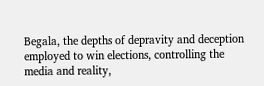Begala, the depths of depravity and deception employed to win elections, controlling the media and reality,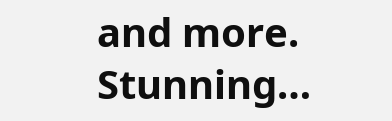and more. Stunning…